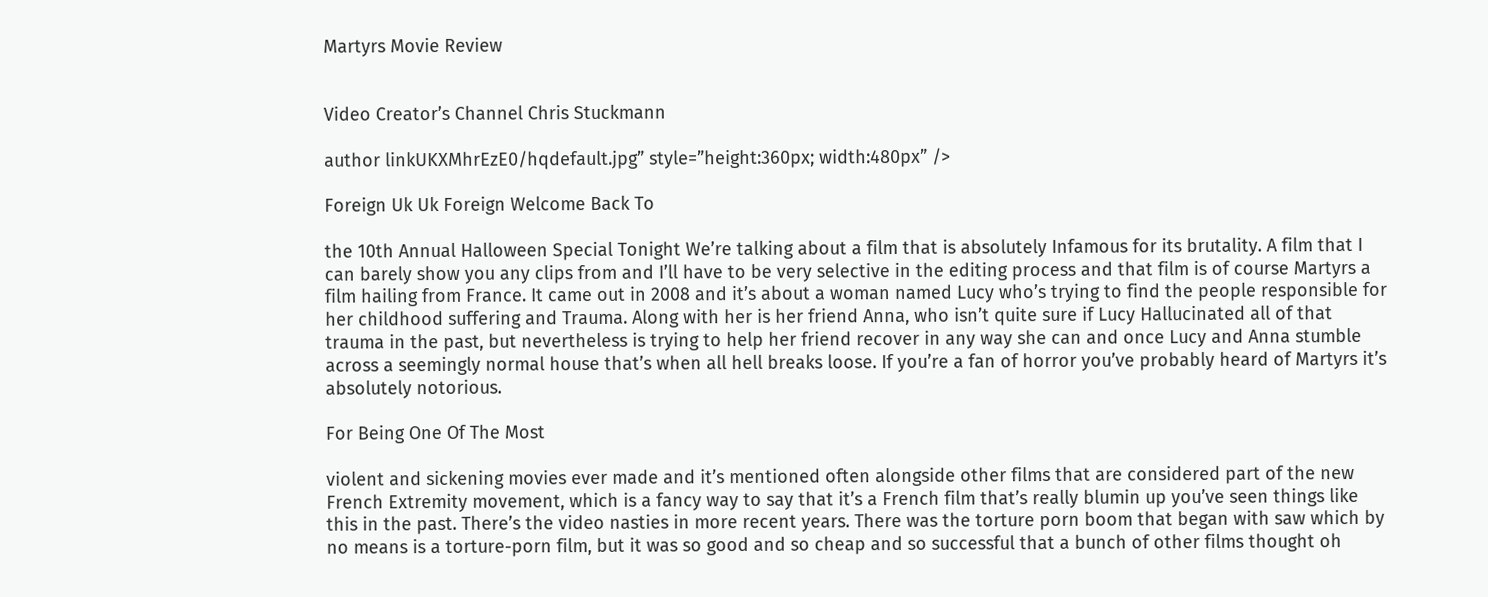Martyrs Movie Review


Video Creator’s Channel Chris Stuckmann

author linkUKXMhrEzE0/hqdefault.jpg” style=”height:360px; width:480px” />

Foreign Uk Uk Foreign Welcome Back To

the 10th Annual Halloween Special Tonight We’re talking about a film that is absolutely Infamous for its brutality. A film that I can barely show you any clips from and I’ll have to be very selective in the editing process and that film is of course Martyrs a film hailing from France. It came out in 2008 and it’s about a woman named Lucy who’s trying to find the people responsible for her childhood suffering and Trauma. Along with her is her friend Anna, who isn’t quite sure if Lucy Hallucinated all of that trauma in the past, but nevertheless is trying to help her friend recover in any way she can and once Lucy and Anna stumble across a seemingly normal house that’s when all hell breaks loose. If you’re a fan of horror you’ve probably heard of Martyrs it’s absolutely notorious.

For Being One Of The Most

violent and sickening movies ever made and it’s mentioned often alongside other films that are considered part of the new French Extremity movement, which is a fancy way to say that it’s a French film that’s really blumin up you’ve seen things like this in the past. There’s the video nasties in more recent years. There was the torture porn boom that began with saw which by no means is a torture-porn film, but it was so good and so cheap and so successful that a bunch of other films thought oh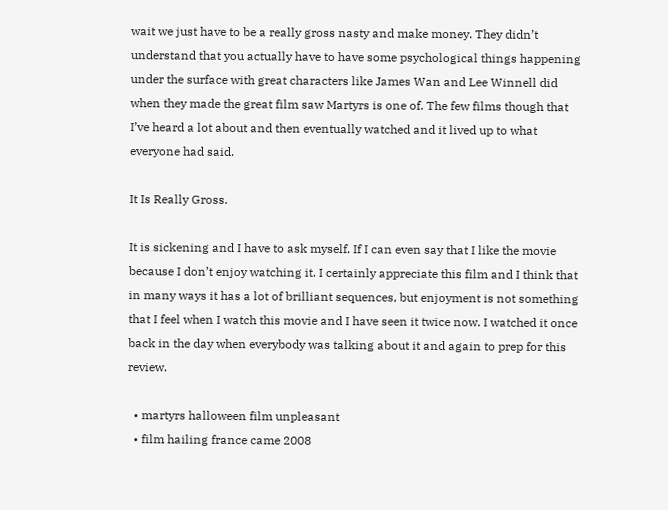wait we just have to be a really gross nasty and make money. They didn’t understand that you actually have to have some psychological things happening under the surface with great characters like James Wan and Lee Winnell did when they made the great film saw Martyrs is one of. The few films though that I’ve heard a lot about and then eventually watched and it lived up to what everyone had said.

It Is Really Gross.

It is sickening and I have to ask myself. If I can even say that I like the movie because I don’t enjoy watching it. I certainly appreciate this film and I think that in many ways it has a lot of brilliant sequences, but enjoyment is not something that I feel when I watch this movie and I have seen it twice now. I watched it once back in the day when everybody was talking about it and again to prep for this review.

  • martyrs halloween film unpleasant
  • film hailing france came 2008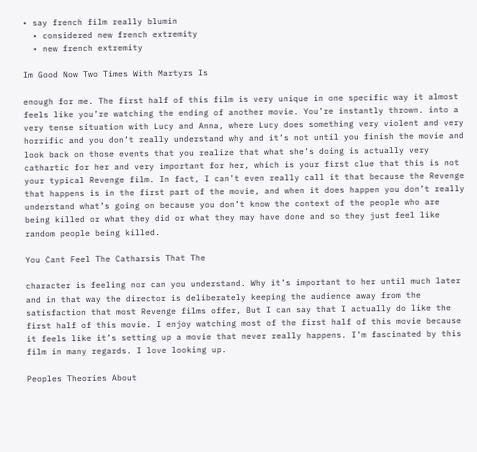• say french film really blumin
  • considered new french extremity
  • new french extremity

Im Good Now Two Times With Martyrs Is

enough for me. The first half of this film is very unique in one specific way it almost feels like you’re watching the ending of another movie. You’re instantly thrown. into a very tense situation with Lucy and Anna, where Lucy does something very violent and very horrific and you don’t really understand why and it’s not until you finish the movie and look back on those events that you realize that what she’s doing is actually very cathartic for her and very important for her, which is your first clue that this is not your typical Revenge film. In fact, I can’t even really call it that because the Revenge that happens is in the first part of the movie, and when it does happen you don’t really understand what’s going on because you don’t know the context of the people who are being killed or what they did or what they may have done and so they just feel like random people being killed.

You Cant Feel The Catharsis That The

character is feeling nor can you understand. Why it’s important to her until much later and in that way the director is deliberately keeping the audience away from the satisfaction that most Revenge films offer, But I can say that I actually do like the first half of this movie. I enjoy watching most of the first half of this movie because it feels like it’s setting up a movie that never really happens. I’m fascinated by this film in many regards. I love looking up.

Peoples Theories About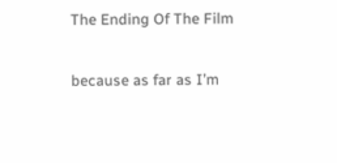The Ending Of The Film

because as far as I’m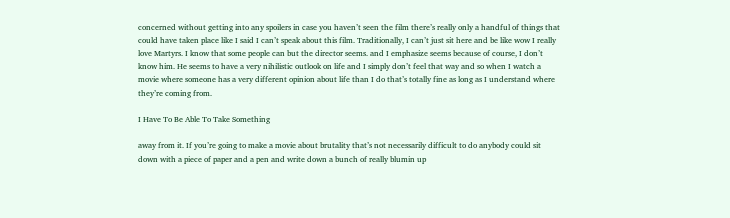concerned without getting into any spoilers in case you haven’t seen the film there’s really only a handful of things that could have taken place like I said I can’t speak about this film. Traditionally, I can’t just sit here and be like wow I really love Martyrs. I know that some people can but the director seems. and I emphasize seems because of course, I don’t know him. He seems to have a very nihilistic outlook on life and I simply don’t feel that way and so when I watch a movie where someone has a very different opinion about life than I do that’s totally fine as long as I understand where they’re coming from.

I Have To Be Able To Take Something

away from it. If you’re going to make a movie about brutality that’s not necessarily difficult to do anybody could sit down with a piece of paper and a pen and write down a bunch of really blumin up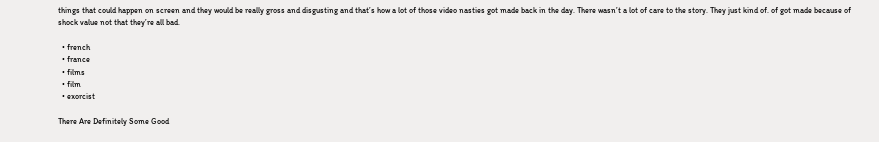things that could happen on screen and they would be really gross and disgusting and that’s how a lot of those video nasties got made back in the day. There wasn’t a lot of care to the story. They just kind of. of got made because of shock value not that they’re all bad.

  • french
  • france
  • films
  • film
  • exorcist

There Are Definitely Some Good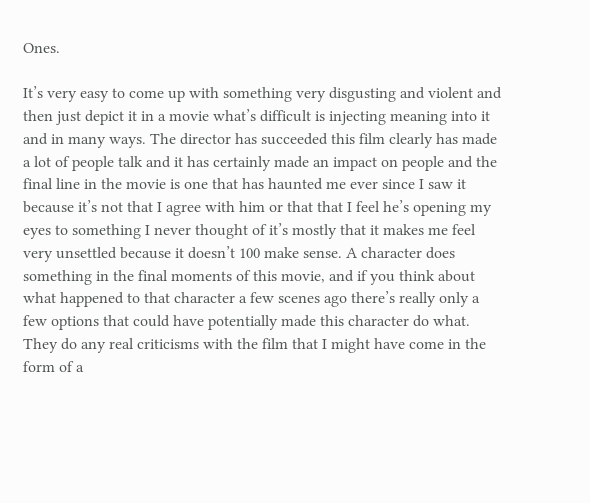Ones.

It’s very easy to come up with something very disgusting and violent and then just depict it in a movie what’s difficult is injecting meaning into it and in many ways. The director has succeeded this film clearly has made a lot of people talk and it has certainly made an impact on people and the final line in the movie is one that has haunted me ever since I saw it because it’s not that I agree with him or that that I feel he’s opening my eyes to something I never thought of it’s mostly that it makes me feel very unsettled because it doesn’t 100 make sense. A character does something in the final moments of this movie, and if you think about what happened to that character a few scenes ago there’s really only a few options that could have potentially made this character do what. They do any real criticisms with the film that I might have come in the form of a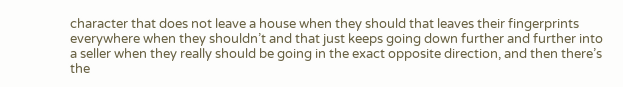character that does not leave a house when they should that leaves their fingerprints everywhere when they shouldn’t and that just keeps going down further and further into a seller when they really should be going in the exact opposite direction, and then there’s the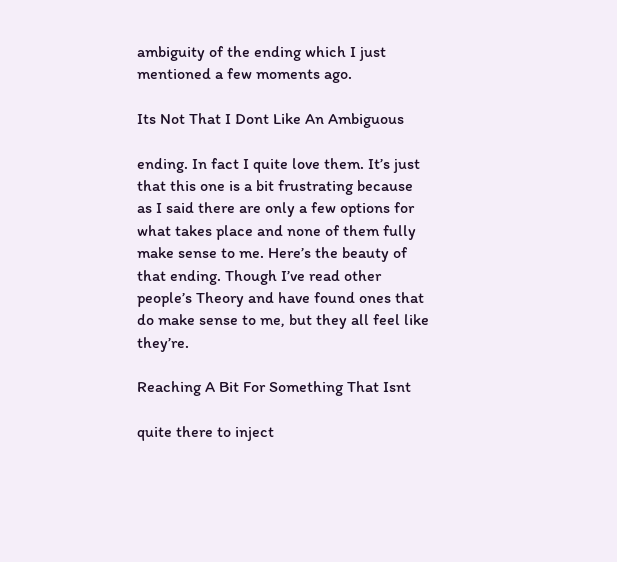ambiguity of the ending which I just mentioned a few moments ago.

Its Not That I Dont Like An Ambiguous

ending. In fact I quite love them. It’s just that this one is a bit frustrating because as I said there are only a few options for what takes place and none of them fully make sense to me. Here’s the beauty of that ending. Though I’ve read other people’s Theory and have found ones that do make sense to me, but they all feel like they’re.

Reaching A Bit For Something That Isnt

quite there to inject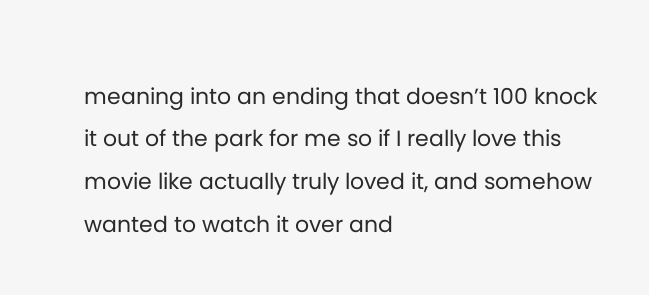meaning into an ending that doesn’t 100 knock it out of the park for me so if I really love this movie like actually truly loved it, and somehow wanted to watch it over and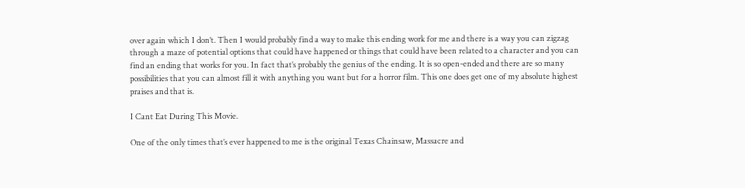over again which I don’t. Then I would probably find a way to make this ending work for me and there is a way you can zigzag through a maze of potential options that could have happened or things that could have been related to a character and you can find an ending that works for you. In fact that’s probably the genius of the ending. It is so open-ended and there are so many possibilities that you can almost fill it with anything you want but for a horror film. This one does get one of my absolute highest praises and that is.

I Cant Eat During This Movie.

One of the only times that’s ever happened to me is the original Texas Chainsaw, Massacre and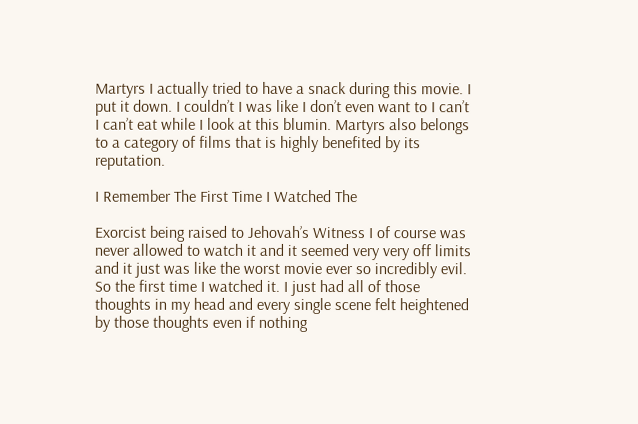Martyrs I actually tried to have a snack during this movie. I put it down. I couldn’t I was like I don’t even want to I can’t I can’t eat while I look at this blumin. Martyrs also belongs to a category of films that is highly benefited by its reputation.

I Remember The First Time I Watched The

Exorcist being raised to Jehovah’s Witness I of course was never allowed to watch it and it seemed very very off limits and it just was like the worst movie ever so incredibly evil. So the first time I watched it. I just had all of those thoughts in my head and every single scene felt heightened by those thoughts even if nothing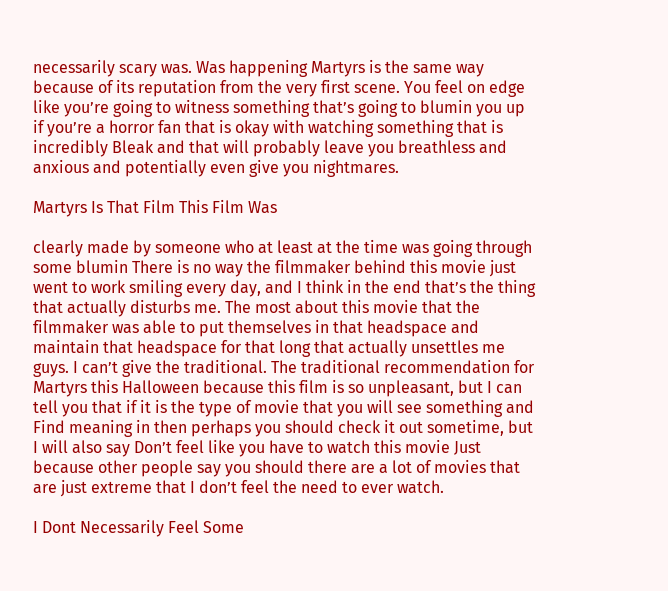necessarily scary was. Was happening Martyrs is the same way because of its reputation from the very first scene. You feel on edge like you’re going to witness something that’s going to blumin you up if you’re a horror fan that is okay with watching something that is incredibly Bleak and that will probably leave you breathless and anxious and potentially even give you nightmares.

Martyrs Is That Film This Film Was

clearly made by someone who at least at the time was going through some blumin There is no way the filmmaker behind this movie just went to work smiling every day, and I think in the end that’s the thing that actually disturbs me. The most about this movie that the filmmaker was able to put themselves in that headspace and maintain that headspace for that long that actually unsettles me guys. I can’t give the traditional. The traditional recommendation for Martyrs this Halloween because this film is so unpleasant, but I can tell you that if it is the type of movie that you will see something and Find meaning in then perhaps you should check it out sometime, but I will also say Don’t feel like you have to watch this movie Just because other people say you should there are a lot of movies that are just extreme that I don’t feel the need to ever watch.

I Dont Necessarily Feel Some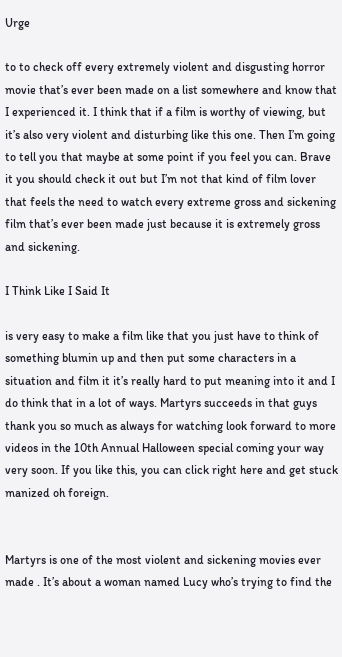Urge

to to check off every extremely violent and disgusting horror movie that’s ever been made on a list somewhere and know that I experienced it. I think that if a film is worthy of viewing, but it’s also very violent and disturbing like this one. Then I’m going to tell you that maybe at some point if you feel you can. Brave it you should check it out but I’m not that kind of film lover that feels the need to watch every extreme gross and sickening film that’s ever been made just because it is extremely gross and sickening.

I Think Like I Said It

is very easy to make a film like that you just have to think of something blumin up and then put some characters in a situation and film it it’s really hard to put meaning into it and I do think that in a lot of ways. Martyrs succeeds in that guys thank you so much as always for watching look forward to more videos in the 10th Annual Halloween special coming your way very soon. If you like this, you can click right here and get stuck manized oh foreign.


Martyrs is one of the most violent and sickening movies ever made . It’s about a woman named Lucy who’s trying to find the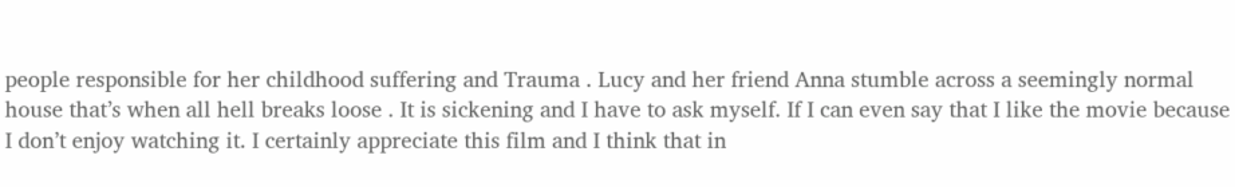people responsible for her childhood suffering and Trauma . Lucy and her friend Anna stumble across a seemingly normal house that’s when all hell breaks loose . It is sickening and I have to ask myself. If I can even say that I like the movie because I don’t enjoy watching it. I certainly appreciate this film and I think that in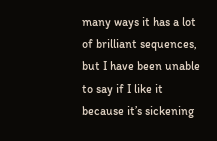many ways it has a lot of brilliant sequences, but I have been unable to say if I like it because it’s sickening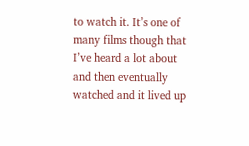to watch it. It’s one of many films though that I’ve heard a lot about and then eventually watched and it lived up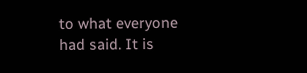to what everyone had said. It is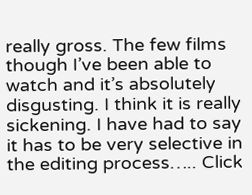really gross. The few films though I’ve been able to watch and it’s absolutely disgusting. I think it is really sickening. I have had to say it has to be very selective in the editing process….. Click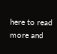here to read more and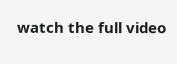watch the full video